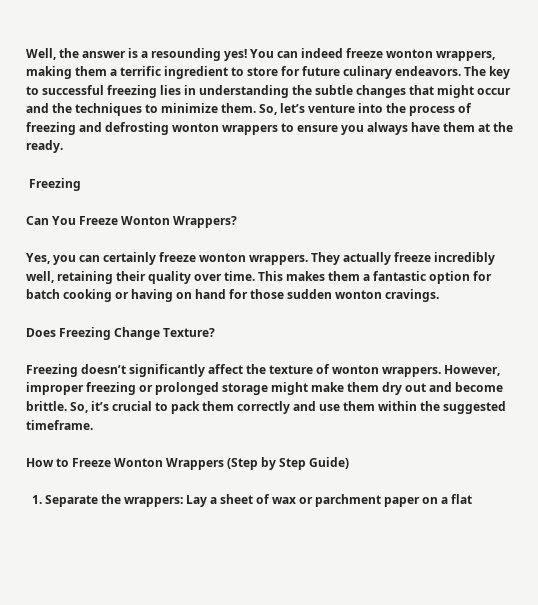Well, the answer is a resounding yes! You can indeed freeze wonton wrappers, making them a terrific ingredient to store for future culinary endeavors. The key to successful freezing lies in understanding the subtle changes that might occur and the techniques to minimize them. So, let’s venture into the process of freezing and defrosting wonton wrappers to ensure you always have them at the ready.

 Freezing

Can You Freeze Wonton Wrappers?

Yes, you can certainly freeze wonton wrappers. They actually freeze incredibly well, retaining their quality over time. This makes them a fantastic option for batch cooking or having on hand for those sudden wonton cravings.

Does Freezing Change Texture?

Freezing doesn’t significantly affect the texture of wonton wrappers. However, improper freezing or prolonged storage might make them dry out and become brittle. So, it’s crucial to pack them correctly and use them within the suggested timeframe.

How to Freeze Wonton Wrappers (Step by Step Guide)

  1. Separate the wrappers: Lay a sheet of wax or parchment paper on a flat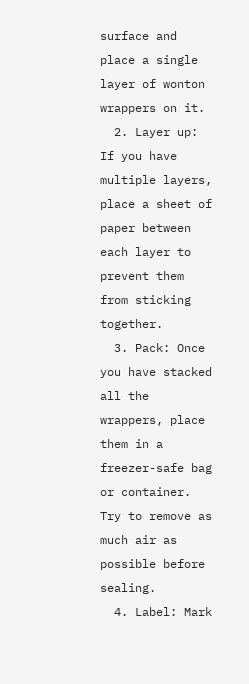surface and place a single layer of wonton wrappers on it.
  2. Layer up: If you have multiple layers, place a sheet of paper between each layer to prevent them from sticking together.
  3. Pack: Once you have stacked all the wrappers, place them in a freezer-safe bag or container. Try to remove as much air as possible before sealing.
  4. Label: Mark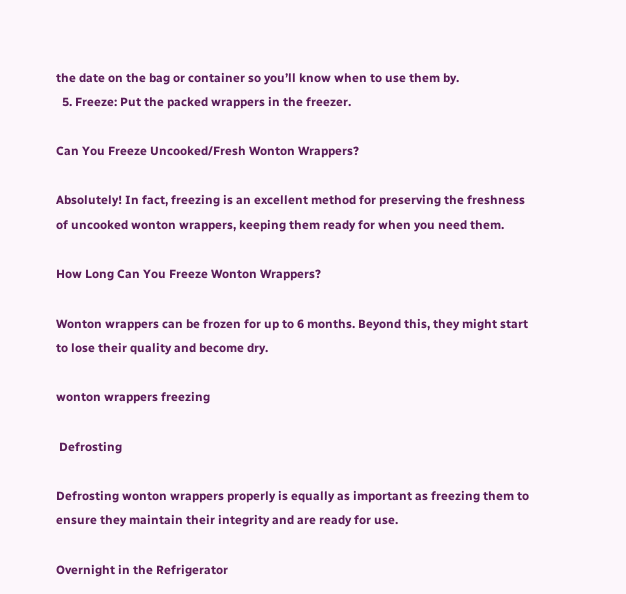the date on the bag or container so you’ll know when to use them by.
  5. Freeze: Put the packed wrappers in the freezer.

Can You Freeze Uncooked/Fresh Wonton Wrappers?

Absolutely! In fact, freezing is an excellent method for preserving the freshness of uncooked wonton wrappers, keeping them ready for when you need them.

How Long Can You Freeze Wonton Wrappers?

Wonton wrappers can be frozen for up to 6 months. Beyond this, they might start to lose their quality and become dry.

wonton wrappers freezing

 Defrosting

Defrosting wonton wrappers properly is equally as important as freezing them to ensure they maintain their integrity and are ready for use.

Overnight in the Refrigerator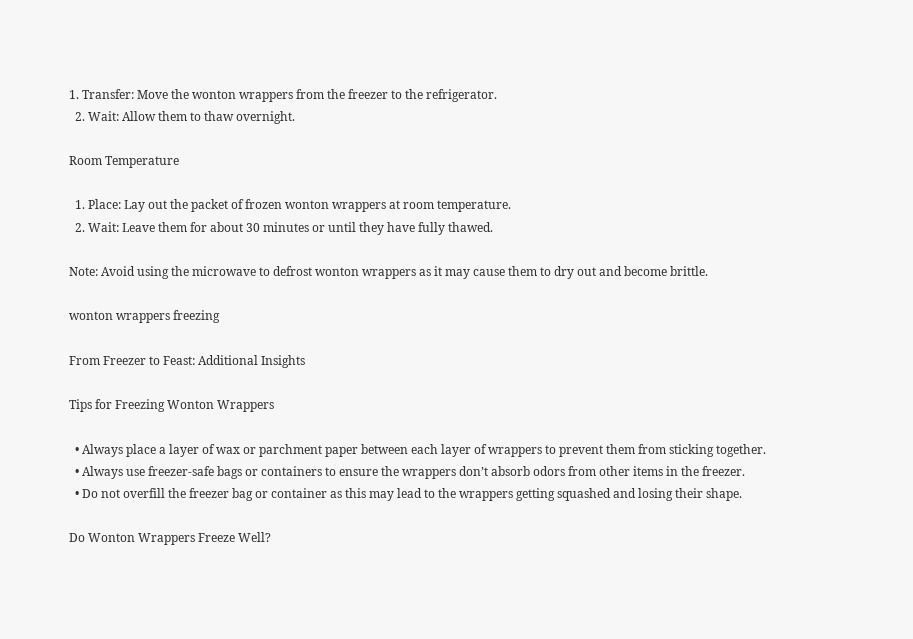1. Transfer: Move the wonton wrappers from the freezer to the refrigerator.
  2. Wait: Allow them to thaw overnight.

Room Temperature

  1. Place: Lay out the packet of frozen wonton wrappers at room temperature.
  2. Wait: Leave them for about 30 minutes or until they have fully thawed.

Note: Avoid using the microwave to defrost wonton wrappers as it may cause them to dry out and become brittle.

wonton wrappers freezing

From Freezer to Feast: Additional Insights

Tips for Freezing Wonton Wrappers

  • Always place a layer of wax or parchment paper between each layer of wrappers to prevent them from sticking together.
  • Always use freezer-safe bags or containers to ensure the wrappers don’t absorb odors from other items in the freezer.
  • Do not overfill the freezer bag or container as this may lead to the wrappers getting squashed and losing their shape.

Do Wonton Wrappers Freeze Well?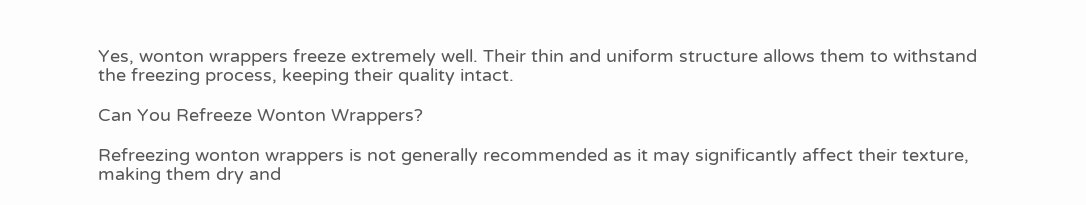Yes, wonton wrappers freeze extremely well. Their thin and uniform structure allows them to withstand the freezing process, keeping their quality intact.

Can You Refreeze Wonton Wrappers?

Refreezing wonton wrappers is not generally recommended as it may significantly affect their texture, making them dry and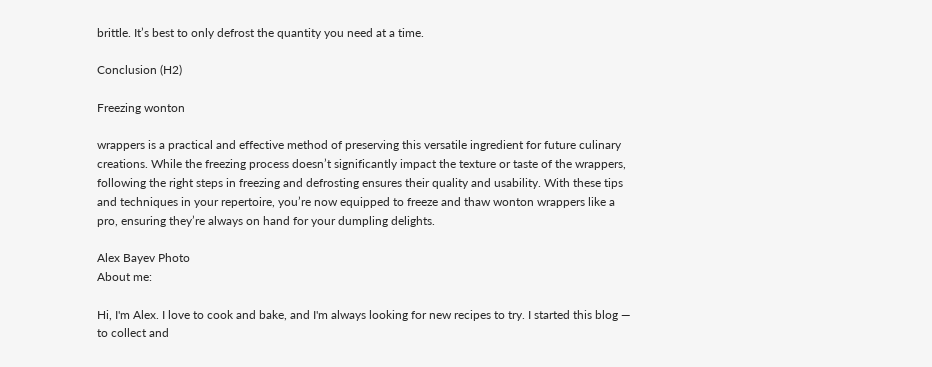brittle. It’s best to only defrost the quantity you need at a time.

Conclusion (H2)

Freezing wonton

wrappers is a practical and effective method of preserving this versatile ingredient for future culinary creations. While the freezing process doesn’t significantly impact the texture or taste of the wrappers, following the right steps in freezing and defrosting ensures their quality and usability. With these tips and techniques in your repertoire, you’re now equipped to freeze and thaw wonton wrappers like a pro, ensuring they’re always on hand for your dumpling delights.

Alex Bayev Photo
About me:

Hi, I'm Alex. I love to cook and bake, and I'm always looking for new recipes to try. I started this blog — to collect and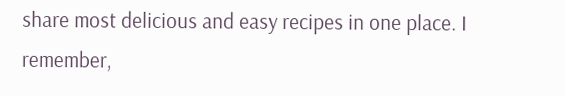share most delicious and easy recipes in one place. I remember,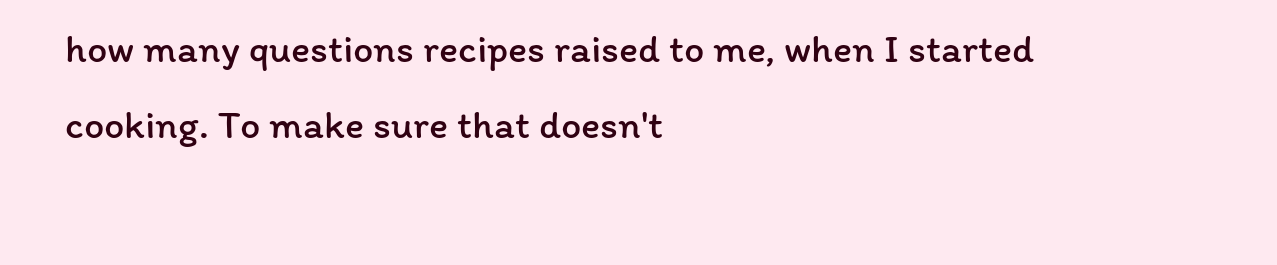how many questions recipes raised to me, when I started cooking. To make sure that doesn't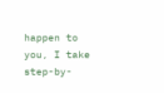happen to you, I take step-by-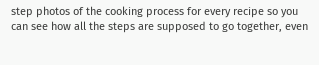step photos of the cooking process for every recipe so you can see how all the steps are supposed to go together, even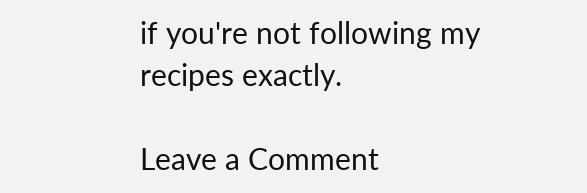if you're not following my recipes exactly.

Leave a Comment